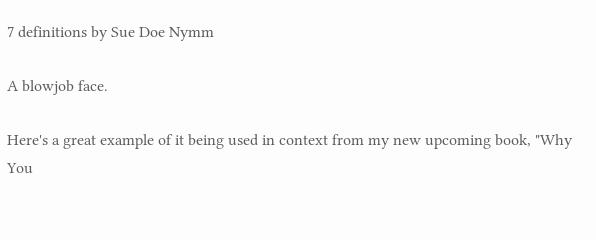7 definitions by Sue Doe Nymm

A blowjob face.

Here's a great example of it being used in context from my new upcoming book, "Why You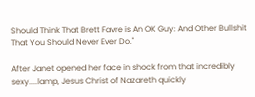Should Think That Brett Favre is An OK Guy: And Other Bullshit That You Should Never Ever Do."

After Janet opened her face in shock from that incredibly sexy....lamp, Jesus Christ of Nazareth quickly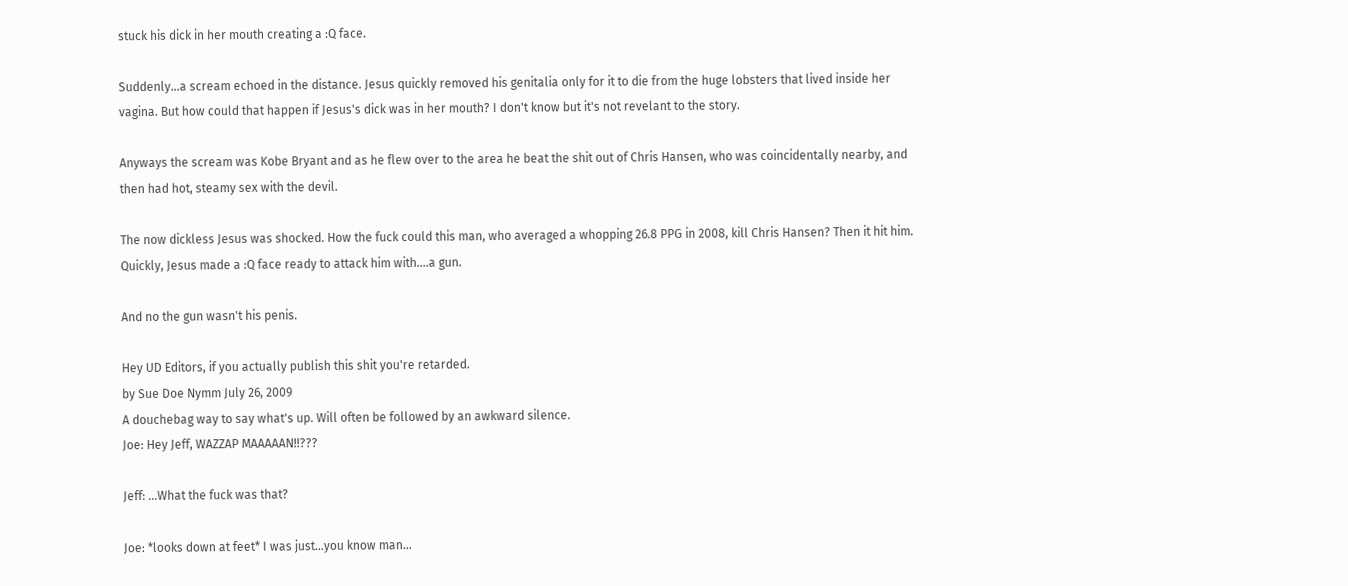stuck his dick in her mouth creating a :Q face.

Suddenly...a scream echoed in the distance. Jesus quickly removed his genitalia only for it to die from the huge lobsters that lived inside her vagina. But how could that happen if Jesus's dick was in her mouth? I don't know but it's not revelant to the story.

Anyways the scream was Kobe Bryant and as he flew over to the area he beat the shit out of Chris Hansen, who was coincidentally nearby, and then had hot, steamy sex with the devil.

The now dickless Jesus was shocked. How the fuck could this man, who averaged a whopping 26.8 PPG in 2008, kill Chris Hansen? Then it hit him. Quickly, Jesus made a :Q face ready to attack him with....a gun.

And no the gun wasn't his penis.

Hey UD Editors, if you actually publish this shit you're retarded.
by Sue Doe Nymm July 26, 2009
A douchebag way to say what's up. Will often be followed by an awkward silence.
Joe: Hey Jeff, WAZZAP MAAAAAN!!???

Jeff: ...What the fuck was that?

Joe: *looks down at feet* I was just...you know man...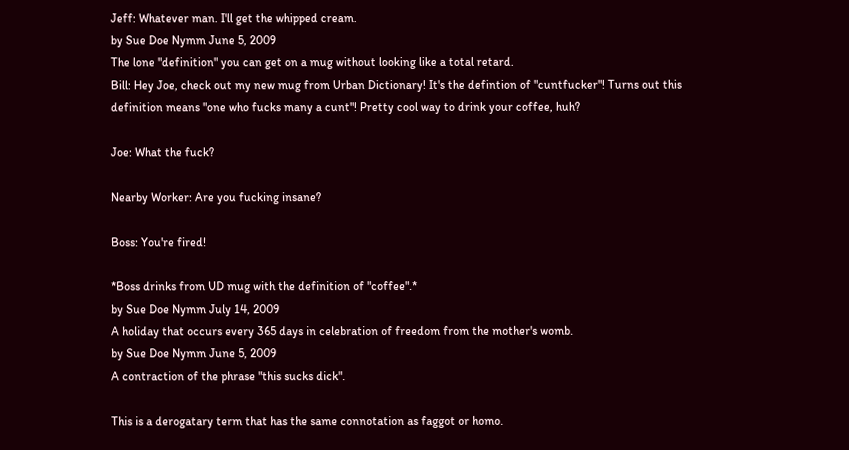Jeff: Whatever man. I'll get the whipped cream.
by Sue Doe Nymm June 5, 2009
The lone "definition" you can get on a mug without looking like a total retard.
Bill: Hey Joe, check out my new mug from Urban Dictionary! It's the defintion of "cuntfucker"! Turns out this definition means "one who fucks many a cunt"! Pretty cool way to drink your coffee, huh?

Joe: What the fuck?

Nearby Worker: Are you fucking insane?

Boss: You're fired!

*Boss drinks from UD mug with the definition of "coffee".*
by Sue Doe Nymm July 14, 2009
A holiday that occurs every 365 days in celebration of freedom from the mother's womb.
by Sue Doe Nymm June 5, 2009
A contraction of the phrase "this sucks dick".

This is a derogatary term that has the same connotation as faggot or homo.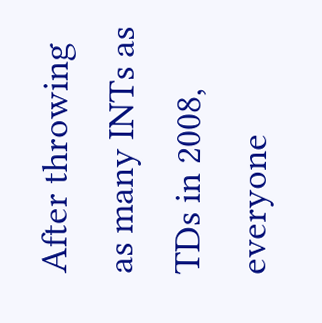After throwing as many INTs as TDs in 2008, everyone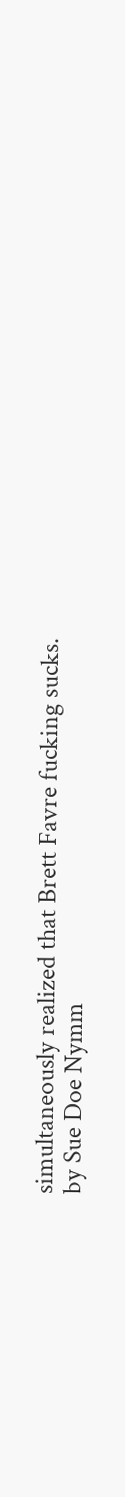simultaneously realized that Brett Favre fucking sucks.
by Sue Doe Nymm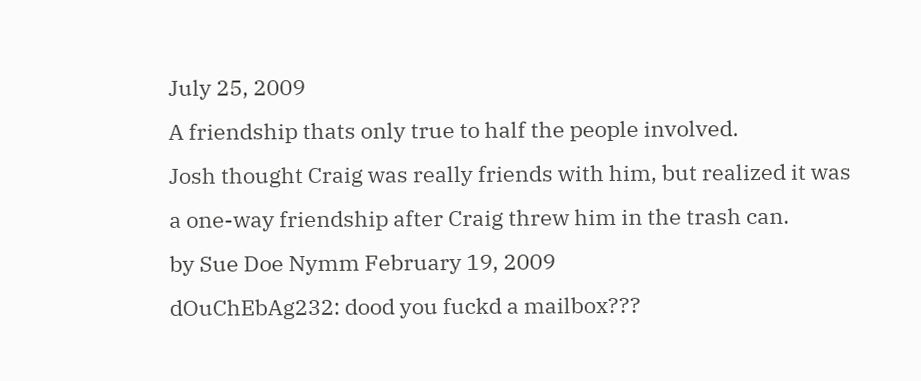July 25, 2009
A friendship thats only true to half the people involved.
Josh thought Craig was really friends with him, but realized it was a one-way friendship after Craig threw him in the trash can.
by Sue Doe Nymm February 19, 2009
dOuChEbAg232: dood you fuckd a mailbox???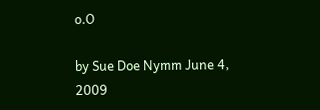o.O

by Sue Doe Nymm June 4, 2009